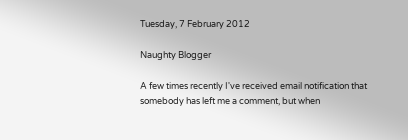Tuesday, 7 February 2012

Naughty Blogger

A few times recently I've received email notification that somebody has left me a comment, but when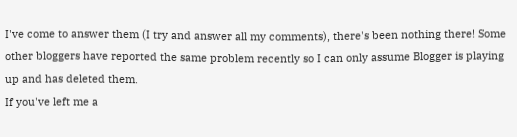I've come to answer them (I try and answer all my comments), there's been nothing there! Some other bloggers have reported the same problem recently so I can only assume Blogger is playing up and has deleted them.
If you've left me a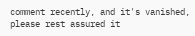comment recently, and it's vanished, please rest assured it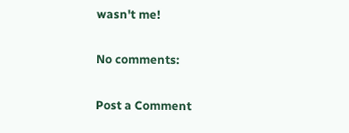wasn't me!

No comments:

Post a Comment